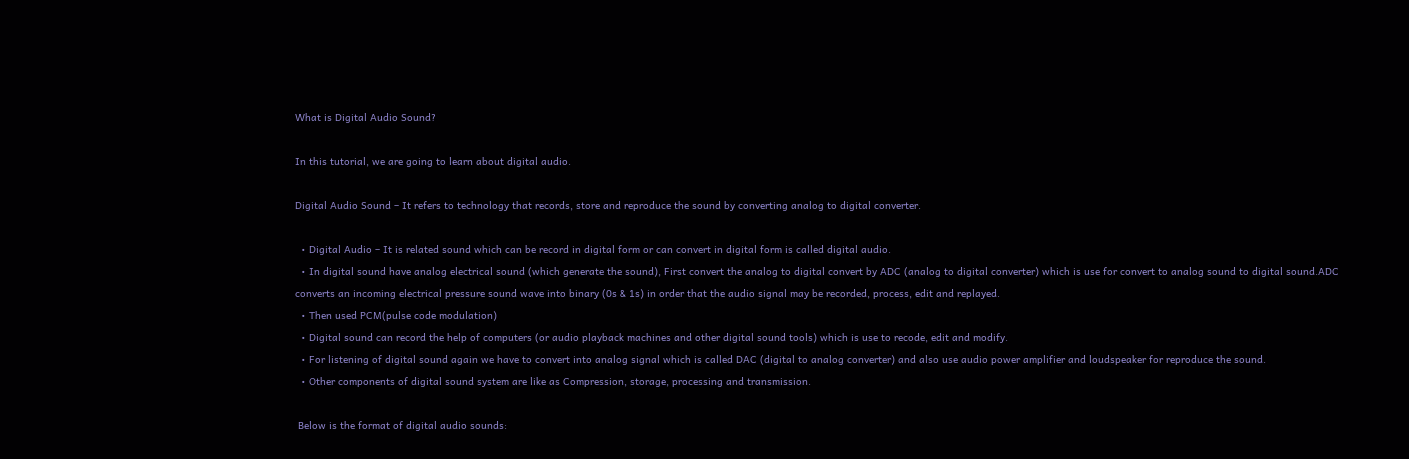What is Digital Audio Sound?

In this tutorial, we are going to learn about digital audio.

Digital Audio Sound – It refers to technology that records, store and reproduce the sound by converting analog to digital converter.

  • Digital Audio – It is related sound which can be record in digital form or can convert in digital form is called digital audio.
  • In digital sound have analog electrical sound (which generate the sound), First convert the analog to digital convert by ADC (analog to digital converter) which is use for convert to analog sound to digital sound.ADC converts an incoming electrical pressure sound wave into binary (0s & 1s) in order that the audio signal may be recorded, process, edit and replayed.
  • Then used PCM(pulse code modulation)
  • Digital sound can record the help of computers (or audio playback machines and other digital sound tools) which is use to recode, edit and modify.
  • For listening of digital sound again we have to convert into analog signal which is called DAC (digital to analog converter) and also use audio power amplifier and loudspeaker for reproduce the sound.
  • Other components of digital sound system are like as Compression, storage, processing and transmission.

 Below is the format of digital audio sounds: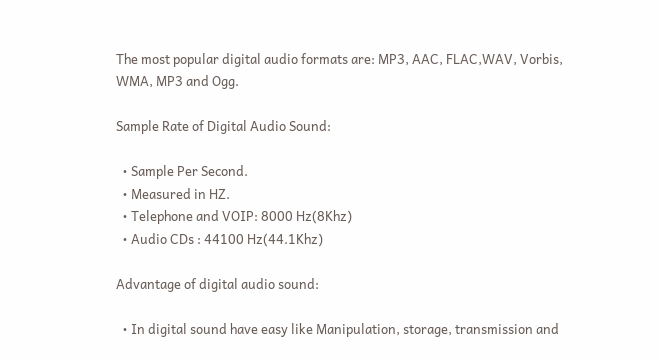The most popular digital audio formats are: MP3, AAC, FLAC,WAV, Vorbis, WMA, MP3 and Ogg.

Sample Rate of Digital Audio Sound:

  • Sample Per Second.
  • Measured in HZ.
  • Telephone and VOIP: 8000 Hz(8Khz)
  • Audio CDs : 44100 Hz(44.1Khz)

Advantage of digital audio sound:

  • In digital sound have easy like Manipulation, storage, transmission and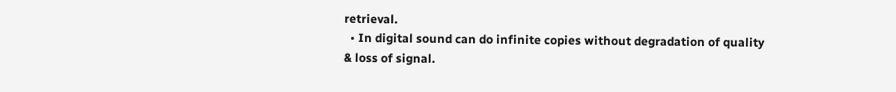retrieval.
  • In digital sound can do infinite copies without degradation of quality & loss of signal.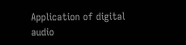Application of digital audio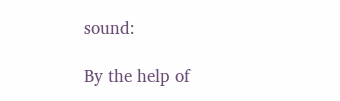sound:

By the help of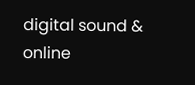digital sound & online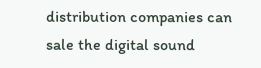distribution companies can sale the digital sound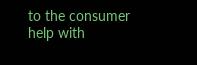to the consumer help with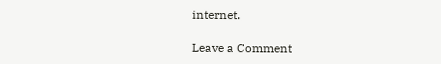internet.

Leave a Comment